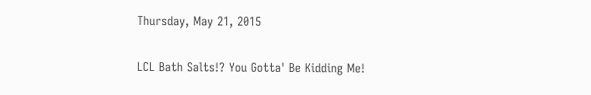Thursday, May 21, 2015

LCL Bath Salts!? You Gotta' Be Kidding Me!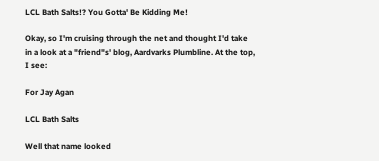LCL Bath Salts!? You Gotta' Be Kidding Me!

Okay, so I'm cruising through the net and thought I'd take in a look at a "friend"s' blog, Aardvarks Plumbline. At the top, I see:

For Jay Agan

LCL Bath Salts

Well that name looked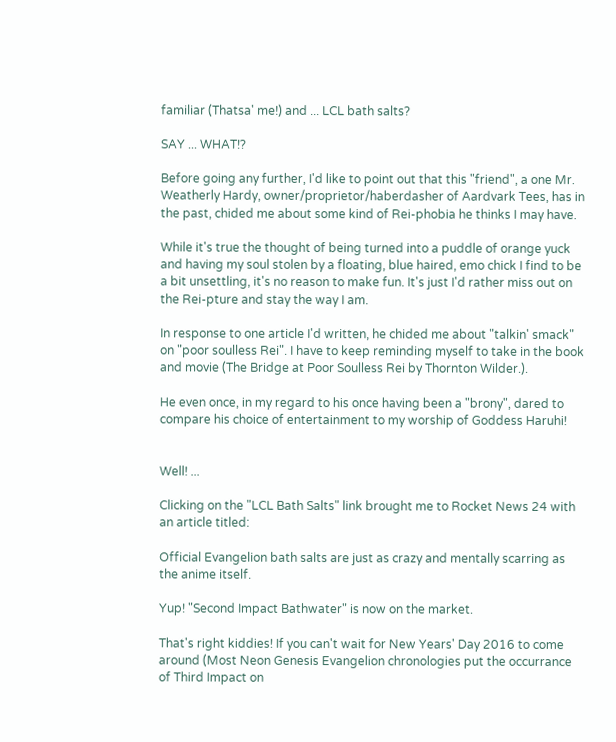familiar (Thatsa' me!) and ... LCL bath salts?

SAY ... WHAT!?

Before going any further, I'd like to point out that this "friend", a one Mr. Weatherly Hardy, owner/proprietor/haberdasher of Aardvark Tees, has in the past, chided me about some kind of Rei-phobia he thinks I may have.

While it's true the thought of being turned into a puddle of orange yuck and having my soul stolen by a floating, blue haired, emo chick I find to be a bit unsettling, it's no reason to make fun. It's just I'd rather miss out on the Rei-pture and stay the way I am.

In response to one article I'd written, he chided me about "talkin' smack" on "poor soulless Rei". I have to keep reminding myself to take in the book and movie (The Bridge at Poor Soulless Rei by Thornton Wilder.).

He even once, in my regard to his once having been a "brony", dared to compare his choice of entertainment to my worship of Goddess Haruhi!


Well! ...

Clicking on the "LCL Bath Salts" link brought me to Rocket News 24 with an article titled:

Official Evangelion bath salts are just as crazy and mentally scarring as the anime itself.

Yup! "Second Impact Bathwater" is now on the market.

That's right kiddies! If you can't wait for New Years' Day 2016 to come around (Most Neon Genesis Evangelion chronologies put the occurrance of Third Impact on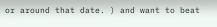or around that date. ) and want to beat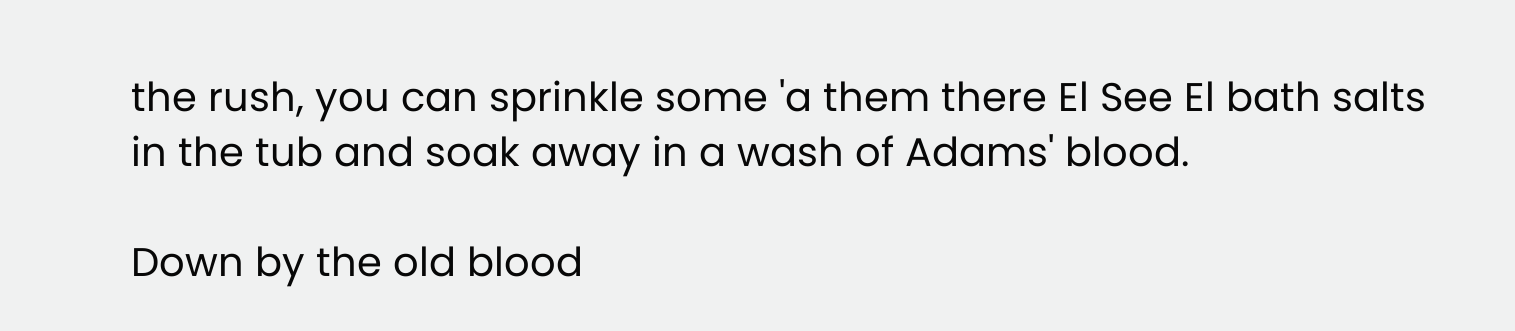the rush, you can sprinkle some 'a them there El See El bath salts in the tub and soak away in a wash of Adams' blood.

Down by the old blood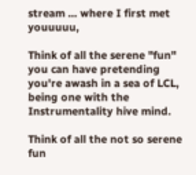stream ... where I first met youuuuu,

Think of all the serene "fun" you can have pretending you're awash in a sea of LCL, being one with the Instrumentality hive mind.

Think of all the not so serene fun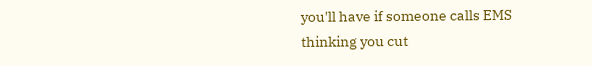you'll have if someone calls EMS thinking you cut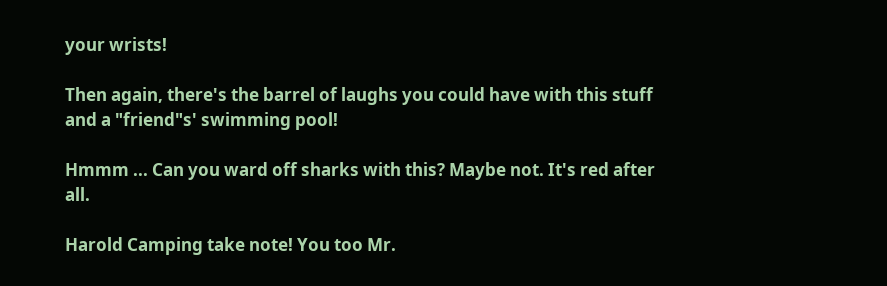your wrists!

Then again, there's the barrel of laughs you could have with this stuff and a "friend"s' swimming pool!

Hmmm ... Can you ward off sharks with this? Maybe not. It's red after all.

Harold Camping take note! You too Mr.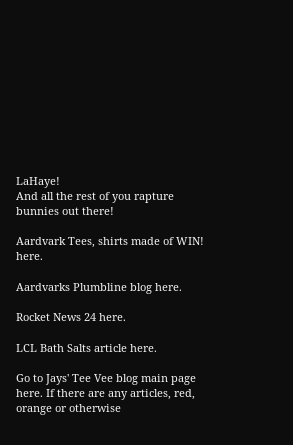LaHaye!
And all the rest of you rapture bunnies out there!

Aardvark Tees, shirts made of WIN! here.

Aardvarks Plumbline blog here.

Rocket News 24 here.

LCL Bath Salts article here.

Go to Jays' Tee Vee blog main page here. If there are any articles, red, orange or otherwise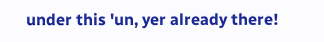under this 'un, yer already there!